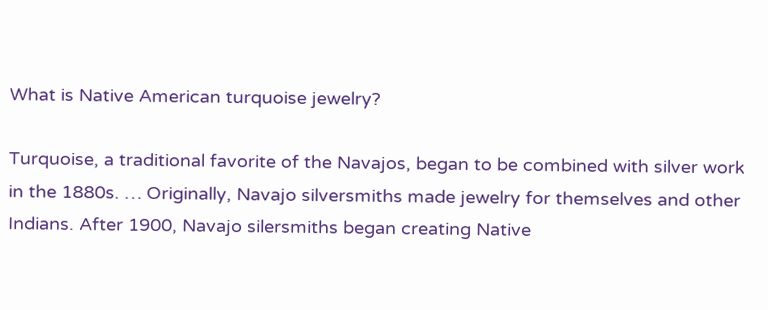What is Native American turquoise jewelry?

Turquoise, a traditional favorite of the Navajos, began to be combined with silver work in the 1880s. … Originally, Navajo silversmiths made jewelry for themselves and other Indians. After 1900, Navajo silersmiths began creating Native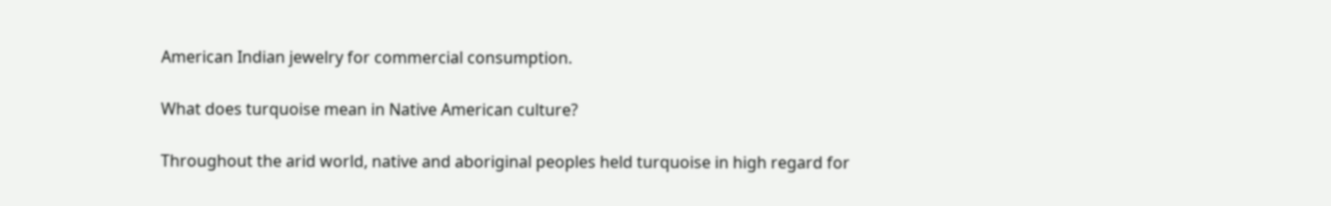American Indian jewelry for commercial consumption.

What does turquoise mean in Native American culture?

Throughout the arid world, native and aboriginal peoples held turquoise in high regard for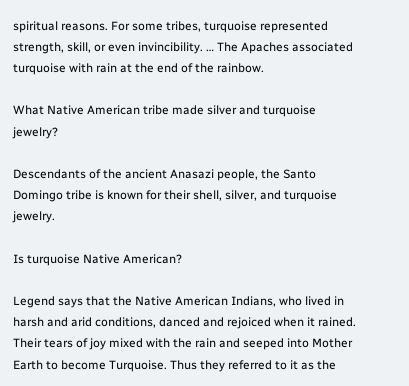spiritual reasons. For some tribes, turquoise represented strength, skill, or even invincibility. … The Apaches associated turquoise with rain at the end of the rainbow.

What Native American tribe made silver and turquoise jewelry?

Descendants of the ancient Anasazi people, the Santo Domingo tribe is known for their shell, silver, and turquoise jewelry.

Is turquoise Native American?

Legend says that the Native American Indians, who lived in harsh and arid conditions, danced and rejoiced when it rained. Their tears of joy mixed with the rain and seeped into Mother Earth to become Turquoise. Thus they referred to it as the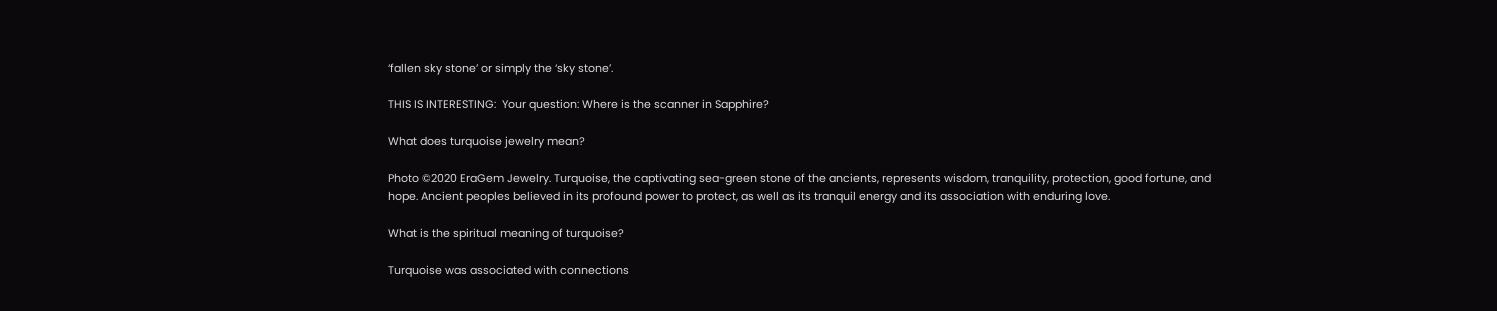‘fallen sky stone’ or simply the ‘sky stone’.

THIS IS INTERESTING:  Your question: Where is the scanner in Sapphire?

What does turquoise jewelry mean?

Photo ©2020 EraGem Jewelry. Turquoise, the captivating sea-green stone of the ancients, represents wisdom, tranquility, protection, good fortune, and hope. Ancient peoples believed in its profound power to protect, as well as its tranquil energy and its association with enduring love.

What is the spiritual meaning of turquoise?

Turquoise was associated with connections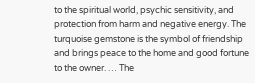to the spiritual world, psychic sensitivity, and protection from harm and negative energy. The turquoise gemstone is the symbol of friendship and brings peace to the home and good fortune to the owner. … The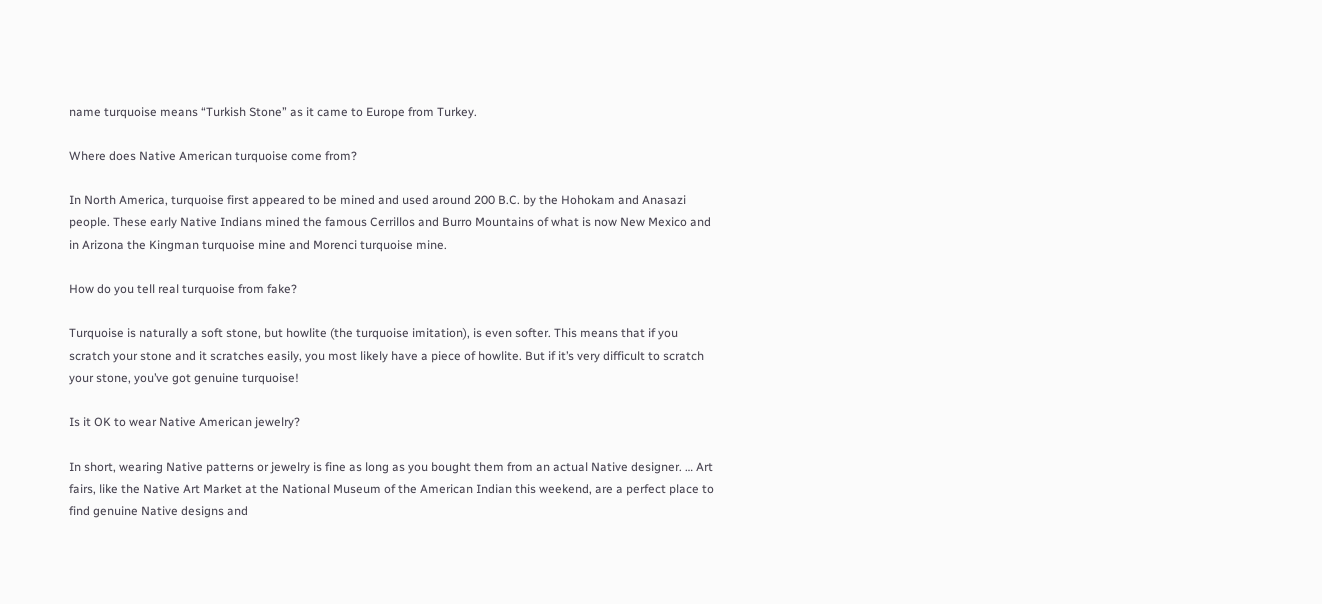name turquoise means “Turkish Stone” as it came to Europe from Turkey.

Where does Native American turquoise come from?

In North America, turquoise first appeared to be mined and used around 200 B.C. by the Hohokam and Anasazi people. These early Native Indians mined the famous Cerrillos and Burro Mountains of what is now New Mexico and in Arizona the Kingman turquoise mine and Morenci turquoise mine.

How do you tell real turquoise from fake?

Turquoise is naturally a soft stone, but howlite (the turquoise imitation), is even softer. This means that if you scratch your stone and it scratches easily, you most likely have a piece of howlite. But if it’s very difficult to scratch your stone, you’ve got genuine turquoise!

Is it OK to wear Native American jewelry?

In short, wearing Native patterns or jewelry is fine as long as you bought them from an actual Native designer. … Art fairs, like the Native Art Market at the National Museum of the American Indian this weekend, are a perfect place to find genuine Native designs and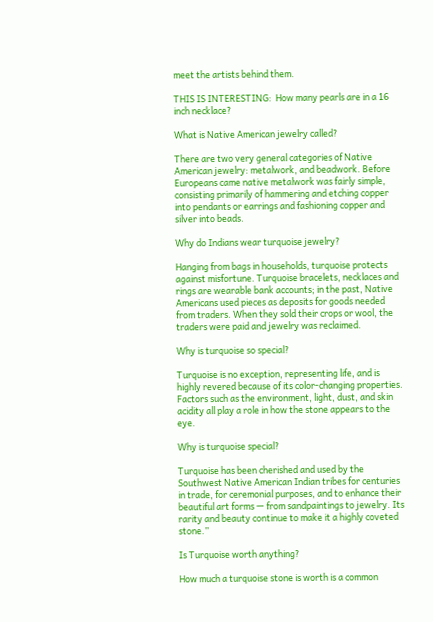meet the artists behind them.

THIS IS INTERESTING:  How many pearls are in a 16 inch necklace?

What is Native American jewelry called?

There are two very general categories of Native American jewelry: metalwork, and beadwork. Before Europeans came native metalwork was fairly simple, consisting primarily of hammering and etching copper into pendants or earrings and fashioning copper and silver into beads.

Why do Indians wear turquoise jewelry?

Hanging from bags in households, turquoise protects against misfortune. Turquoise bracelets, necklaces and rings are wearable bank accounts; in the past, Native Americans used pieces as deposits for goods needed from traders. When they sold their crops or wool, the traders were paid and jewelry was reclaimed.

Why is turquoise so special?

Turquoise is no exception, representing life, and is highly revered because of its color-changing properties. Factors such as the environment, light, dust, and skin acidity all play a role in how the stone appears to the eye.

Why is turquoise special?

Turquoise has been cherished and used by the Southwest Native American Indian tribes for centuries in trade, for ceremonial purposes, and to enhance their beautiful art forms — from sandpaintings to jewelry. Its rarity and beauty continue to make it a highly coveted stone.”

Is Turquoise worth anything?

How much a turquoise stone is worth is a common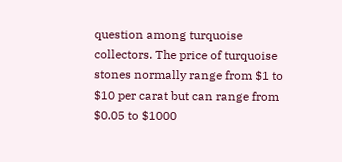question among turquoise collectors. The price of turquoise stones normally range from $1 to $10 per carat but can range from $0.05 to $1000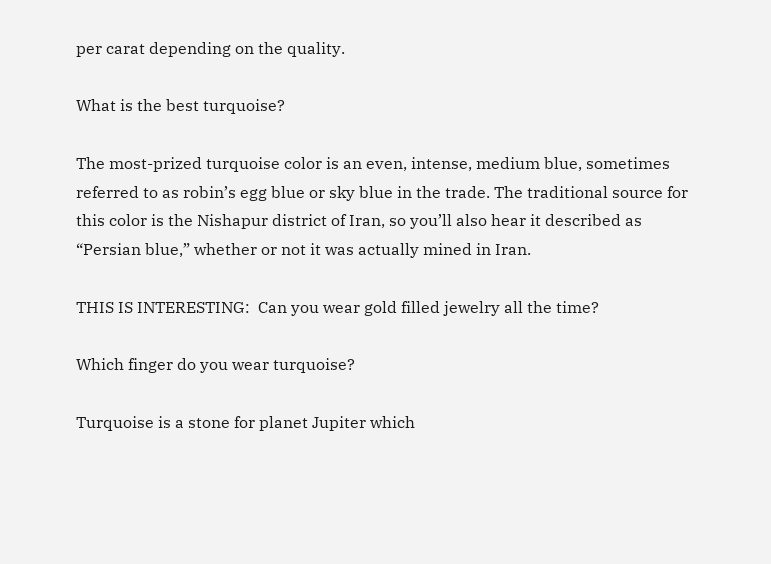per carat depending on the quality.

What is the best turquoise?

The most-prized turquoise color is an even, intense, medium blue, sometimes referred to as robin’s egg blue or sky blue in the trade. The traditional source for this color is the Nishapur district of Iran, so you’ll also hear it described as “Persian blue,” whether or not it was actually mined in Iran.

THIS IS INTERESTING:  Can you wear gold filled jewelry all the time?

Which finger do you wear turquoise?

Turquoise is a stone for planet Jupiter which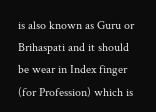is also known as Guru or Brihaspati and it should be wear in Index finger (for Profession) which is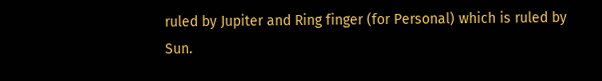ruled by Jupiter and Ring finger (for Personal) which is ruled by Sun.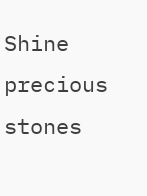Shine precious stones